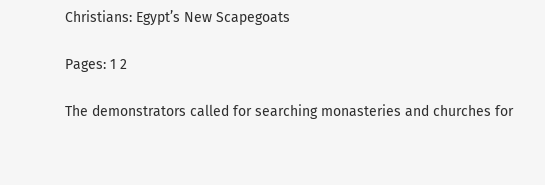Christians: Egypt’s New Scapegoats

Pages: 1 2

The demonstrators called for searching monasteries and churches for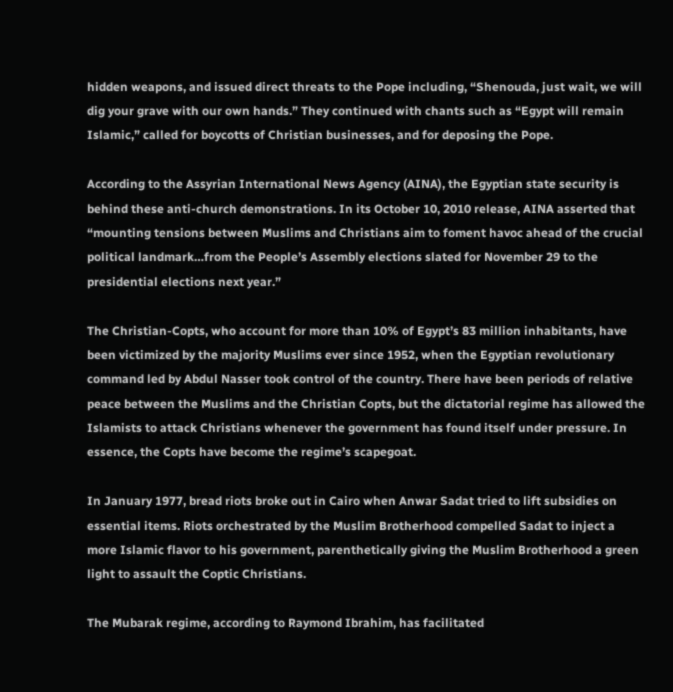hidden weapons, and issued direct threats to the Pope including, “Shenouda, just wait, we will dig your grave with our own hands.” They continued with chants such as “Egypt will remain Islamic,” called for boycotts of Christian businesses, and for deposing the Pope.

According to the Assyrian International News Agency (AINA), the Egyptian state security is behind these anti-church demonstrations. In its October 10, 2010 release, AINA asserted that “mounting tensions between Muslims and Christians aim to foment havoc ahead of the crucial political landmark…from the People’s Assembly elections slated for November 29 to the presidential elections next year.”

The Christian-Copts, who account for more than 10% of Egypt’s 83 million inhabitants, have been victimized by the majority Muslims ever since 1952, when the Egyptian revolutionary command led by Abdul Nasser took control of the country. There have been periods of relative peace between the Muslims and the Christian Copts, but the dictatorial regime has allowed the Islamists to attack Christians whenever the government has found itself under pressure. In essence, the Copts have become the regime’s scapegoat.

In January 1977, bread riots broke out in Cairo when Anwar Sadat tried to lift subsidies on essential items. Riots orchestrated by the Muslim Brotherhood compelled Sadat to inject a more Islamic flavor to his government, parenthetically giving the Muslim Brotherhood a green light to assault the Coptic Christians.

The Mubarak regime, according to Raymond Ibrahim, has facilitated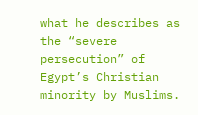what he describes as the “severe persecution” of Egypt’s Christian minority by Muslims.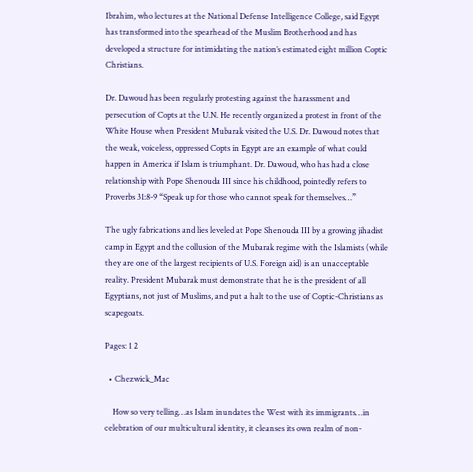Ibrahim, who lectures at the National Defense Intelligence College, said Egypt has transformed into the spearhead of the Muslim Brotherhood and has developed a structure for intimidating the nation’s estimated eight million Coptic Christians.

Dr. Dawoud has been regularly protesting against the harassment and persecution of Copts at the U.N. He recently organized a protest in front of the White House when President Mubarak visited the U.S. Dr. Dawoud notes that the weak, voiceless, oppressed Copts in Egypt are an example of what could happen in America if Islam is triumphant. Dr. Dawoud, who has had a close relationship with Pope Shenouda III since his childhood, pointedly refers to Proverbs 31:8-9 “Speak up for those who cannot speak for themselves…”

The ugly fabrications and lies leveled at Pope Shenouda III by a growing jihadist camp in Egypt and the collusion of the Mubarak regime with the Islamists (while they are one of the largest recipients of U.S. Foreign aid) is an unacceptable reality. President Mubarak must demonstrate that he is the president of all Egyptians, not just of Muslims, and put a halt to the use of Coptic-Christians as scapegoats.

Pages: 1 2

  • Chezwick_Mac

    How so very telling…as Islam inundates the West with its immigrants…in celebration of our multicultural identity, it cleanses its own realm of non-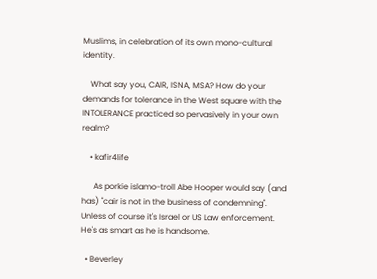Muslims, in celebration of its own mono-cultural identity.

    What say you, CAIR, ISNA, MSA? How do your demands for tolerance in the West square with the INTOLERANCE practiced so pervasively in your own realm?

    • kafir4life

      As porkie islamo-troll Abe Hooper would say (and has) "cair is not in the business of condemning". Unless of course it's Israel or US Law enforcement. He's as smart as he is handsome.

  • Beverley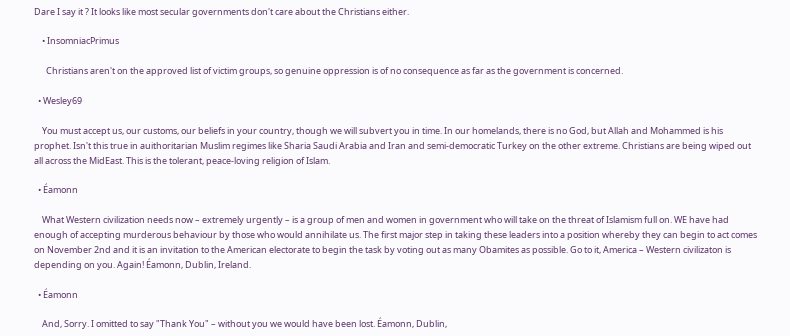Dare I say it ? It looks like most secular governments don't care about the Christians either.

    • InsomniacPrimus

      Christians aren't on the approved list of victim groups, so genuine oppression is of no consequence as far as the government is concerned.

  • Wesley69

    You must accept us, our customs, our beliefs in your country, though we will subvert you in time. In our homelands, there is no God, but Allah and Mohammed is his prophet. Isn't this true in auithoritarian Muslim regimes like Sharia Saudi Arabia and Iran and semi-democratic Turkey on the other extreme. Christians are being wiped out all across the MidEast. This is the tolerant, peace-loving religion of Islam.

  • Éamonn

    What Western civilization needs now – extremely urgently – is a group of men and women in government who will take on the threat of Islamism full on. WE have had enough of accepting murderous behaviour by those who would annihilate us. The first major step in taking these leaders into a position whereby they can begin to act comes on November 2nd and it is an invitation to the American electorate to begin the task by voting out as many Obamites as possible. Go to it, America – Western civilizaton is depending on you. Again! Éamonn, Dublin, Ireland.

  • Éamonn

    And, Sorry. I omitted to say "Thank You" – without you we would have been lost. Éamonn, Dublin,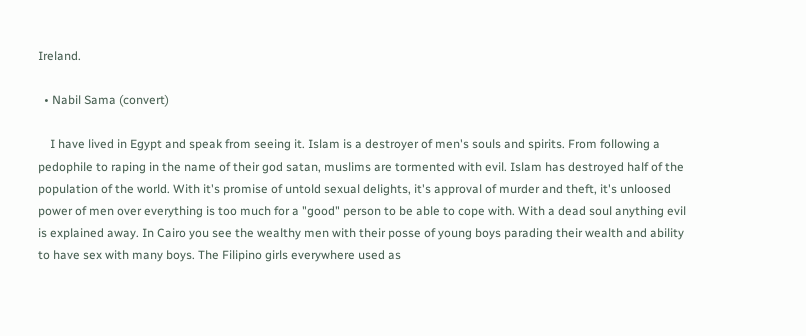Ireland.

  • Nabil Sama (convert)

    I have lived in Egypt and speak from seeing it. Islam is a destroyer of men's souls and spirits. From following a pedophile to raping in the name of their god satan, muslims are tormented with evil. Islam has destroyed half of the population of the world. With it's promise of untold sexual delights, it's approval of murder and theft, it's unloosed power of men over everything is too much for a "good" person to be able to cope with. With a dead soul anything evil is explained away. In Cairo you see the wealthy men with their posse of young boys parading their wealth and ability to have sex with many boys. The Filipino girls everywhere used as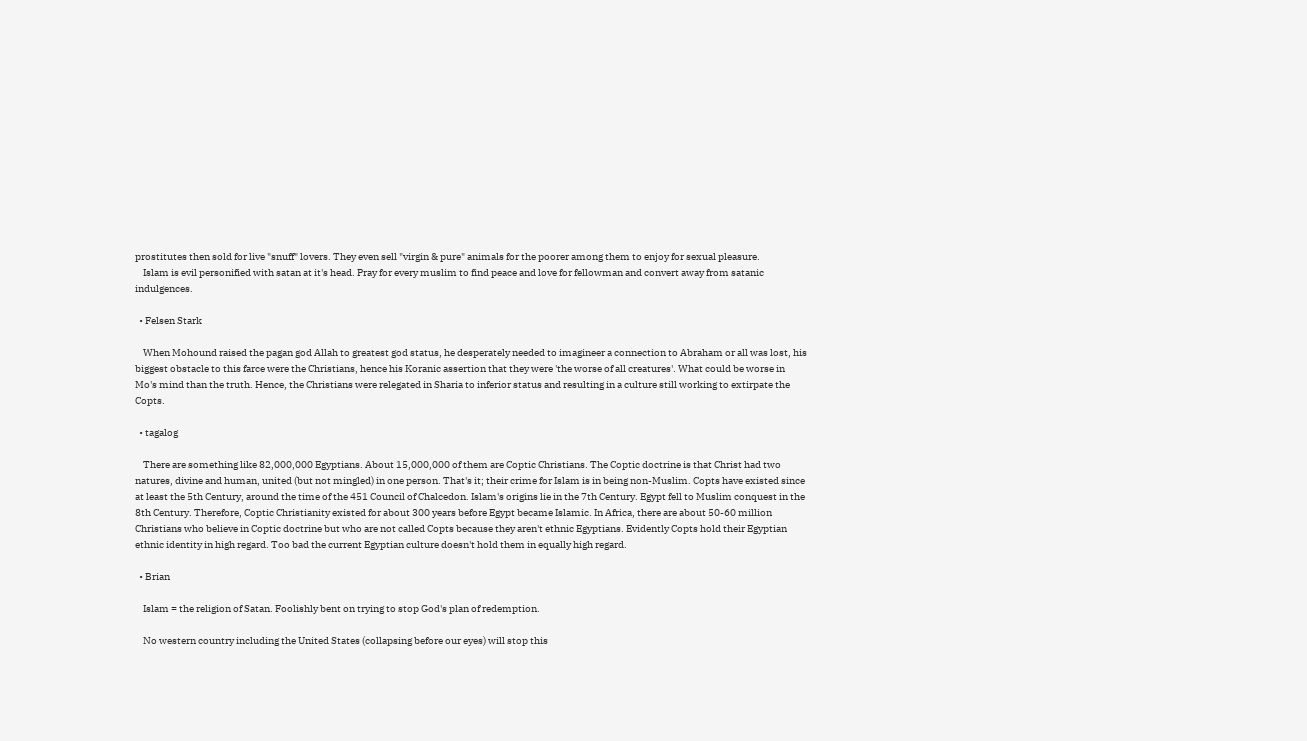prostitutes then sold for live "snuff" lovers. They even sell "virgin & pure" animals for the poorer among them to enjoy for sexual pleasure.
    Islam is evil personified with satan at it's head. Pray for every muslim to find peace and love for fellowman and convert away from satanic indulgences.

  • Felsen Stark

    When Mohound raised the pagan god Allah to greatest god status, he desperately needed to imagineer a connection to Abraham or all was lost, his biggest obstacle to this farce were the Christians, hence his Koranic assertion that they were 'the worse of all creatures'. What could be worse in Mo's mind than the truth. Hence, the Christians were relegated in Sharia to inferior status and resulting in a culture still working to extirpate the Copts.

  • tagalog

    There are something like 82,000,000 Egyptians. About 15,000,000 of them are Coptic Christians. The Coptic doctrine is that Christ had two natures, divine and human, united (but not mingled) in one person. That's it; their crime for Islam is in being non-Muslim. Copts have existed since at least the 5th Century, around the time of the 451 Council of Chalcedon. Islam's origins lie in the 7th Century. Egypt fell to Muslim conquest in the 8th Century. Therefore, Coptic Christianity existed for about 300 years before Egypt became Islamic. In Africa, there are about 50-60 million Christians who believe in Coptic doctrine but who are not called Copts because they aren't ethnic Egyptians. Evidently Copts hold their Egyptian ethnic identity in high regard. Too bad the current Egyptian culture doesn't hold them in equally high regard.

  • Brian

    Islam = the religion of Satan. Foolishly bent on trying to stop God's plan of redemption.

    No western country including the United States (collapsing before our eyes) will stop this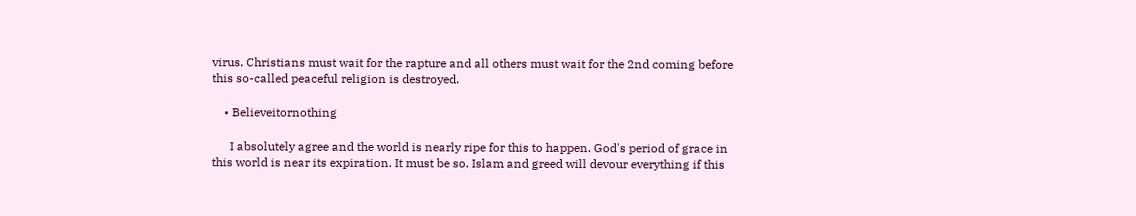virus. Christians must wait for the rapture and all others must wait for the 2nd coming before this so-called peaceful religion is destroyed.

    • Believeitornothing

      I absolutely agree and the world is nearly ripe for this to happen. God's period of grace in this world is near its expiration. It must be so. Islam and greed will devour everything if this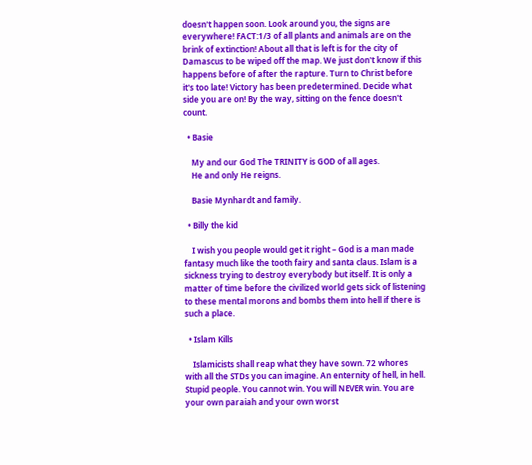doesn't happen soon. Look around you, the signs are everywhere! FACT:1/3 of all plants and animals are on the brink of extinction! About all that is left is for the city of Damascus to be wiped off the map. We just don't know if this happens before of after the rapture. Turn to Christ before it's too late! Victory has been predetermined. Decide what side you are on! By the way, sitting on the fence doesn't count.

  • Basie

    My and our God The TRINITY is GOD of all ages.
    He and only He reigns.

    Basie Mynhardt and family.

  • Billy the kid

    I wish you people would get it right – God is a man made fantasy much like the tooth fairy and santa claus. Islam is a sickness trying to destroy everybody but itself. It is only a matter of time before the civilized world gets sick of listening to these mental morons and bombs them into hell if there is such a place.

  • Islam Kills

    Islamicists shall reap what they have sown. 72 whores with all the STDs you can imagine. An enternity of hell, in hell. Stupid people. You cannot win. You will NEVER win. You are your own paraiah and your own worst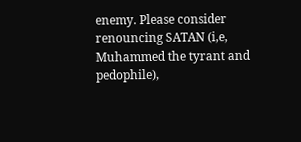enemy. Please consider renouncing SATAN (i,e, Muhammed the tyrant and pedophile),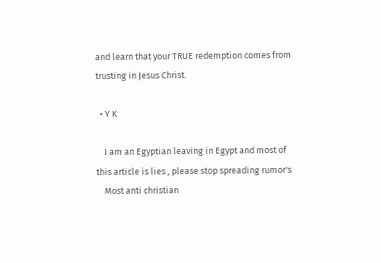and learn that your TRUE redemption comes from trusting in Jesus Christ.

  • Y K

    I am an Egyptian leaving in Egypt and most of this article is lies , please stop spreading rumor's
    Most anti christian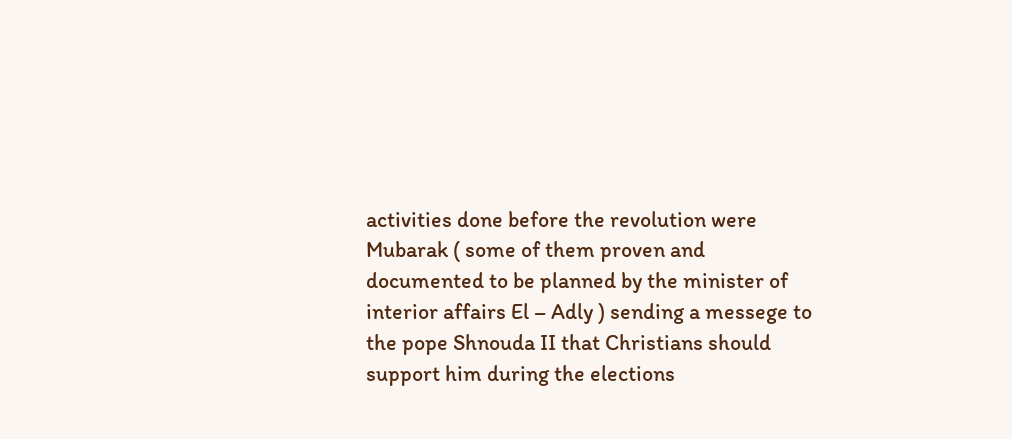activities done before the revolution were Mubarak ( some of them proven and documented to be planned by the minister of interior affairs El – Adly ) sending a messege to the pope Shnouda II that Christians should support him during the elections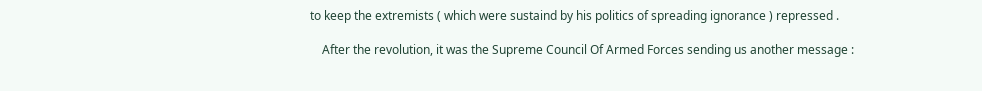to keep the extremists ( which were sustaind by his politics of spreading ignorance ) repressed .

    After the revolution, it was the Supreme Council Of Armed Forces sending us another message :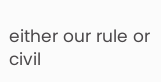either our rule or civil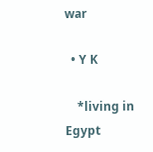war

  • Y K

    *living in Egypt